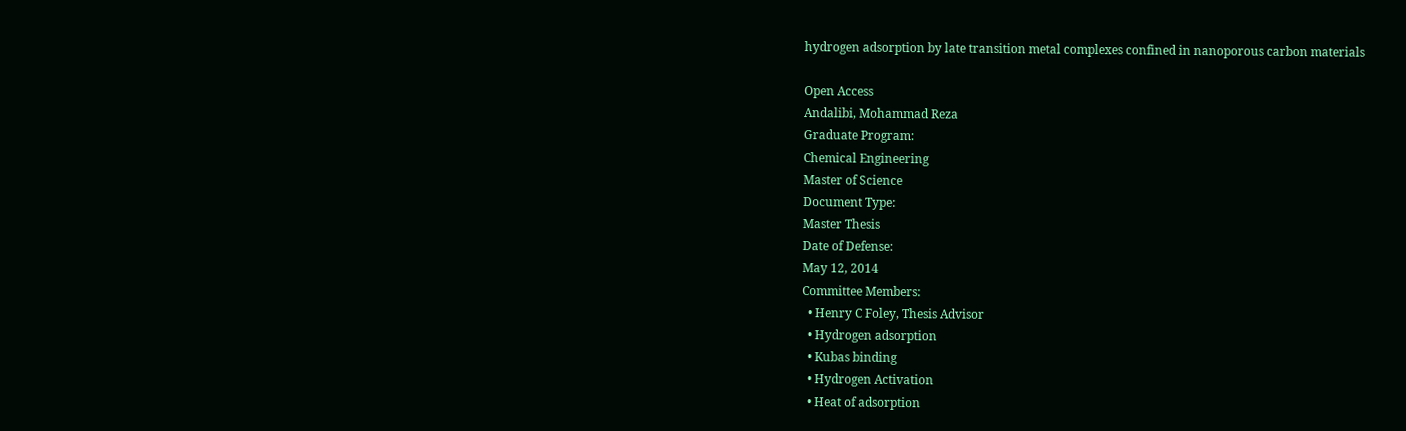hydrogen adsorption by late transition metal complexes confined in nanoporous carbon materials

Open Access
Andalibi, Mohammad Reza
Graduate Program:
Chemical Engineering
Master of Science
Document Type:
Master Thesis
Date of Defense:
May 12, 2014
Committee Members:
  • Henry C Foley, Thesis Advisor
  • Hydrogen adsorption
  • Kubas binding
  • Hydrogen Activation
  • Heat of adsorption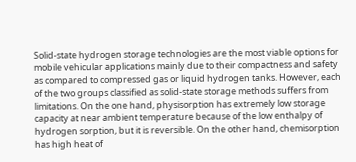Solid-state hydrogen storage technologies are the most viable options for mobile vehicular applications mainly due to their compactness and safety as compared to compressed gas or liquid hydrogen tanks. However, each of the two groups classified as solid-state storage methods suffers from limitations. On the one hand, physisorption has extremely low storage capacity at near ambient temperature because of the low enthalpy of hydrogen sorption, but it is reversible. On the other hand, chemisorption has high heat of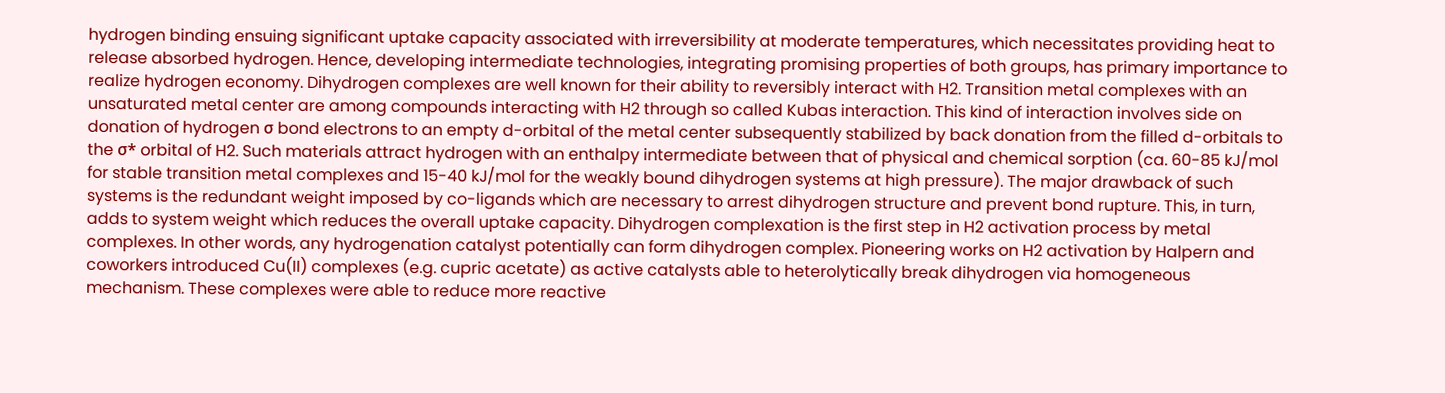hydrogen binding ensuing significant uptake capacity associated with irreversibility at moderate temperatures, which necessitates providing heat to release absorbed hydrogen. Hence, developing intermediate technologies, integrating promising properties of both groups, has primary importance to realize hydrogen economy. Dihydrogen complexes are well known for their ability to reversibly interact with H2. Transition metal complexes with an unsaturated metal center are among compounds interacting with H2 through so called Kubas interaction. This kind of interaction involves side on donation of hydrogen σ bond electrons to an empty d-orbital of the metal center subsequently stabilized by back donation from the filled d-orbitals to the σ* orbital of H2. Such materials attract hydrogen with an enthalpy intermediate between that of physical and chemical sorption (ca. 60-85 kJ/mol for stable transition metal complexes and 15-40 kJ/mol for the weakly bound dihydrogen systems at high pressure). The major drawback of such systems is the redundant weight imposed by co-ligands which are necessary to arrest dihydrogen structure and prevent bond rupture. This, in turn, adds to system weight which reduces the overall uptake capacity. Dihydrogen complexation is the first step in H2 activation process by metal complexes. In other words, any hydrogenation catalyst potentially can form dihydrogen complex. Pioneering works on H2 activation by Halpern and coworkers introduced Cu(II) complexes (e.g. cupric acetate) as active catalysts able to heterolytically break dihydrogen via homogeneous mechanism. These complexes were able to reduce more reactive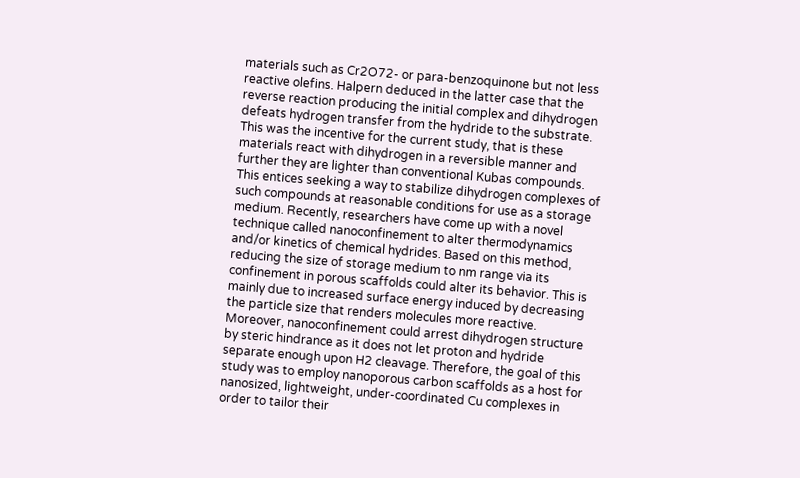materials such as Cr2O72- or para-benzoquinone but not less reactive olefins. Halpern deduced in the latter case that the reverse reaction producing the initial complex and dihydrogen defeats hydrogen transfer from the hydride to the substrate. This was the incentive for the current study, that is these materials react with dihydrogen in a reversible manner and further they are lighter than conventional Kubas compounds. This entices seeking a way to stabilize dihydrogen complexes of such compounds at reasonable conditions for use as a storage medium. Recently, researchers have come up with a novel technique called nanoconfinement to alter thermodynamics and/or kinetics of chemical hydrides. Based on this method, reducing the size of storage medium to nm range via its confinement in porous scaffolds could alter its behavior. This is mainly due to increased surface energy induced by decreasing the particle size that renders molecules more reactive. Moreover, nanoconfinement could arrest dihydrogen structure by steric hindrance as it does not let proton and hydride separate enough upon H2 cleavage. Therefore, the goal of this study was to employ nanoporous carbon scaffolds as a host for nanosized, lightweight, under-coordinated Cu complexes in order to tailor their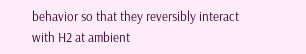behavior so that they reversibly interact with H2 at ambient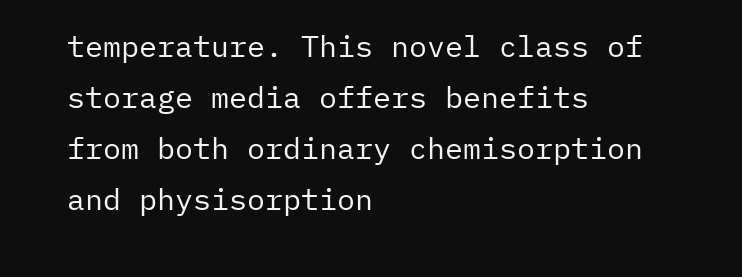temperature. This novel class of storage media offers benefits from both ordinary chemisorption and physisorption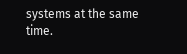systems at the same time.